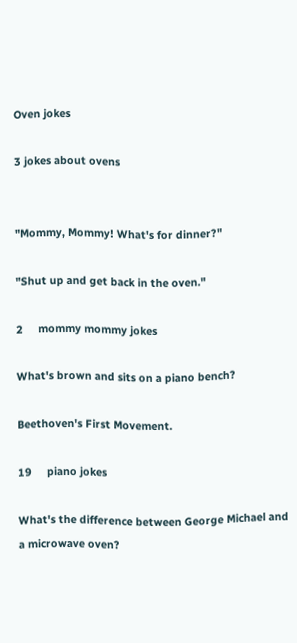Oven jokes

3 jokes about ovens


"Mommy, Mommy! What's for dinner?"

"Shut up and get back in the oven."

2     mommy mommy jokes

What's brown and sits on a piano bench?

Beethoven's First Movement.

19     piano jokes

What's the difference between George Michael and a microwave oven?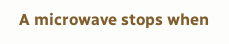A microwave stops when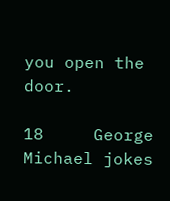you open the door.

18     George Michael jokes